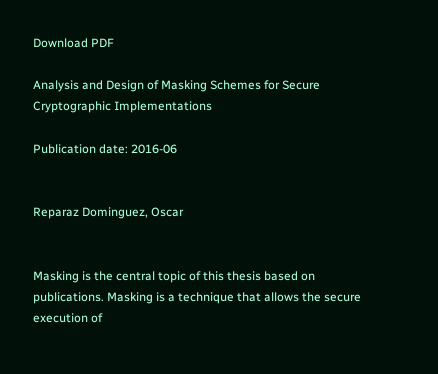Download PDF

Analysis and Design of Masking Schemes for Secure Cryptographic Implementations

Publication date: 2016-06


Reparaz Dominguez, Oscar


Masking is the central topic of this thesis based on publications. Masking is a technique that allows the secure execution of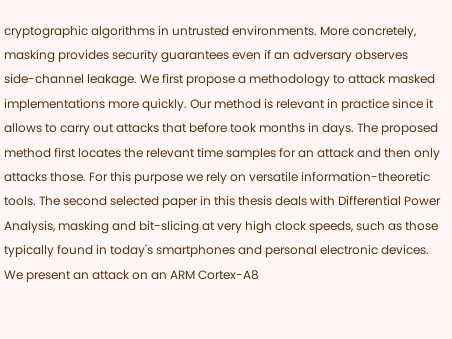cryptographic algorithms in untrusted environments. More concretely, masking provides security guarantees even if an adversary observes side-channel leakage. We first propose a methodology to attack masked implementations more quickly. Our method is relevant in practice since it allows to carry out attacks that before took months in days. The proposed method first locates the relevant time samples for an attack and then only attacks those. For this purpose we rely on versatile information-theoretic tools. The second selected paper in this thesis deals with Differential Power Analysis, masking and bit-slicing at very high clock speeds, such as those typically found in today's smartphones and personal electronic devices. We present an attack on an ARM Cortex-A8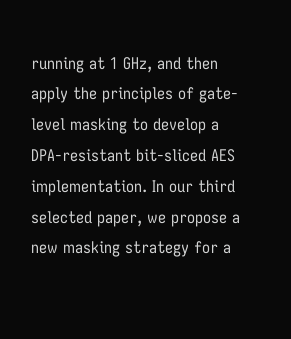running at 1 GHz, and then apply the principles of gate-level masking to develop a DPA-resistant bit-sliced AES implementation. In our third selected paper, we propose a new masking strategy for a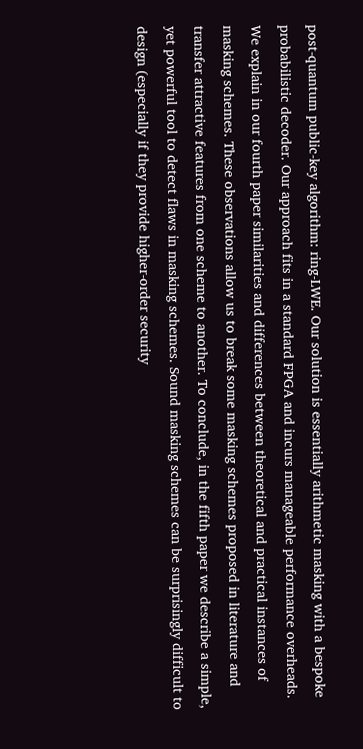post-quantum public-key algorithm: ring-LWE. Our solution is essentially arithmetic masking with a bespoke probabilistic decoder. Our approach fits in a standard FPGA and incurs manageable performance overheads. We explain in our fourth paper similarities and differences between theoretical and practical instances of masking schemes. These observations allow us to break some masking schemes proposed in literature and transfer attractive features from one scheme to another. To conclude, in the fifth paper we describe a simple, yet powerful tool to detect flaws in masking schemes. Sound masking schemes can be surprisingly difficult to design (especially if they provide higher-order security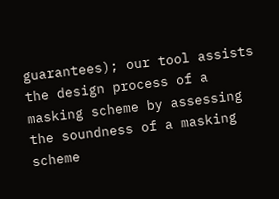guarantees); our tool assists the design process of a masking scheme by assessing the soundness of a masking scheme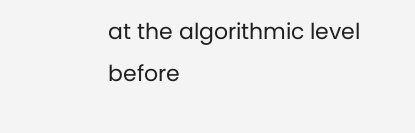at the algorithmic level before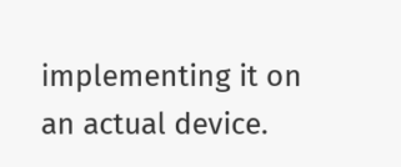implementing it on an actual device.